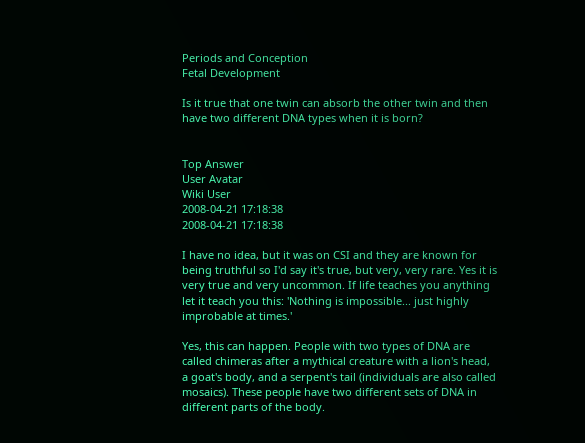Periods and Conception
Fetal Development

Is it true that one twin can absorb the other twin and then have two different DNA types when it is born?


Top Answer
User Avatar
Wiki User
2008-04-21 17:18:38
2008-04-21 17:18:38

I have no idea, but it was on CSI and they are known for being truthful so I'd say it's true, but very, very rare. Yes it is very true and very uncommon. If life teaches you anything let it teach you this: 'Nothing is impossible... just highly improbable at times.'

Yes, this can happen. People with two types of DNA are called chimeras after a mythical creature with a lion's head, a goat's body, and a serpent's tail (individuals are also called mosaics). These people have two different sets of DNA in different parts of the body.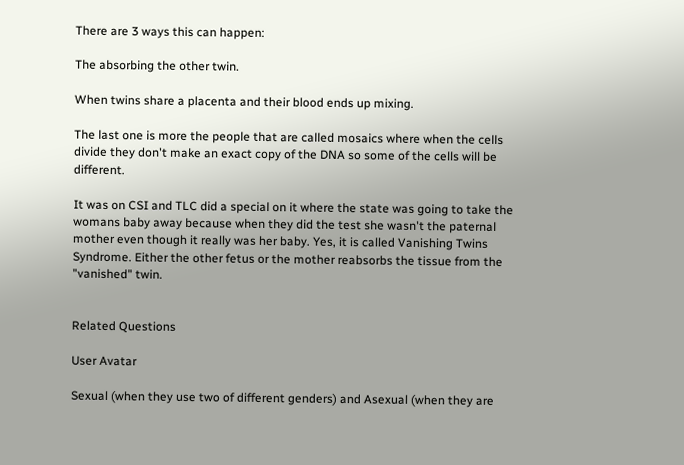There are 3 ways this can happen:

The absorbing the other twin.

When twins share a placenta and their blood ends up mixing.

The last one is more the people that are called mosaics where when the cells divide they don't make an exact copy of the DNA so some of the cells will be different.

It was on CSI and TLC did a special on it where the state was going to take the womans baby away because when they did the test she wasn't the paternal mother even though it really was her baby. Yes, it is called Vanishing Twins Syndrome. Either the other fetus or the mother reabsorbs the tissue from the "vanished" twin.


Related Questions

User Avatar

Sexual (when they use two of different genders) and Asexual (when they are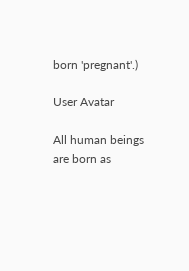born 'pregnant'.)

User Avatar

All human beings are born as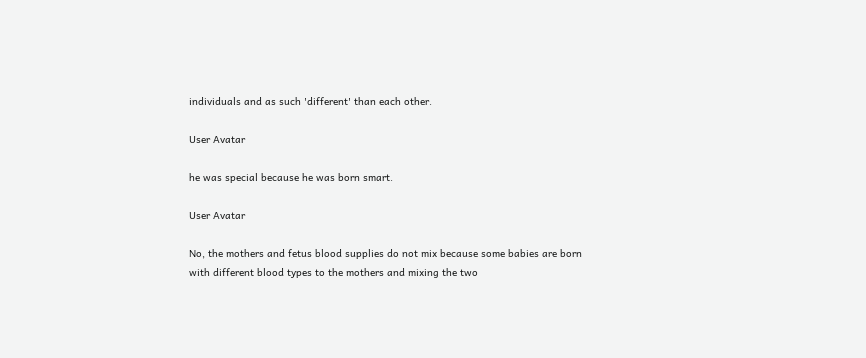individuals and as such 'different' than each other.

User Avatar

he was special because he was born smart.

User Avatar

No, the mothers and fetus blood supplies do not mix because some babies are born with different blood types to the mothers and mixing the two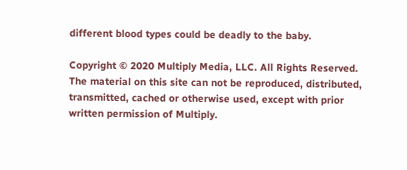different blood types could be deadly to the baby.

Copyright © 2020 Multiply Media, LLC. All Rights Reserved. The material on this site can not be reproduced, distributed, transmitted, cached or otherwise used, except with prior written permission of Multiply.